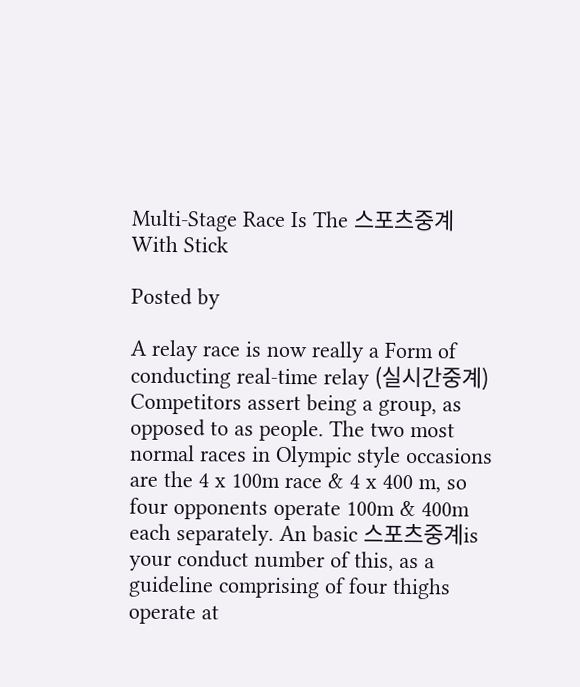Multi-Stage Race Is The 스포츠중계 With Stick

Posted by

A relay race is now really a Form of conducting real-time relay (실시간중계) Competitors assert being a group, as opposed to as people. The two most normal races in Olympic style occasions are the 4 x 100m race & 4 x 400 m, so four opponents operate 100m & 400m each separately. An basic 스포츠중계is your conduct number of this, as a guideline comprising of four thighs operate at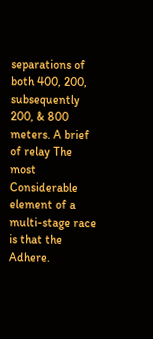separations of both 400, 200, subsequently 200, & 800 meters. A brief of relay The most Considerable element of a multi-stage race is that the Adhere.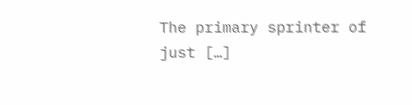The primary sprinter of just […]